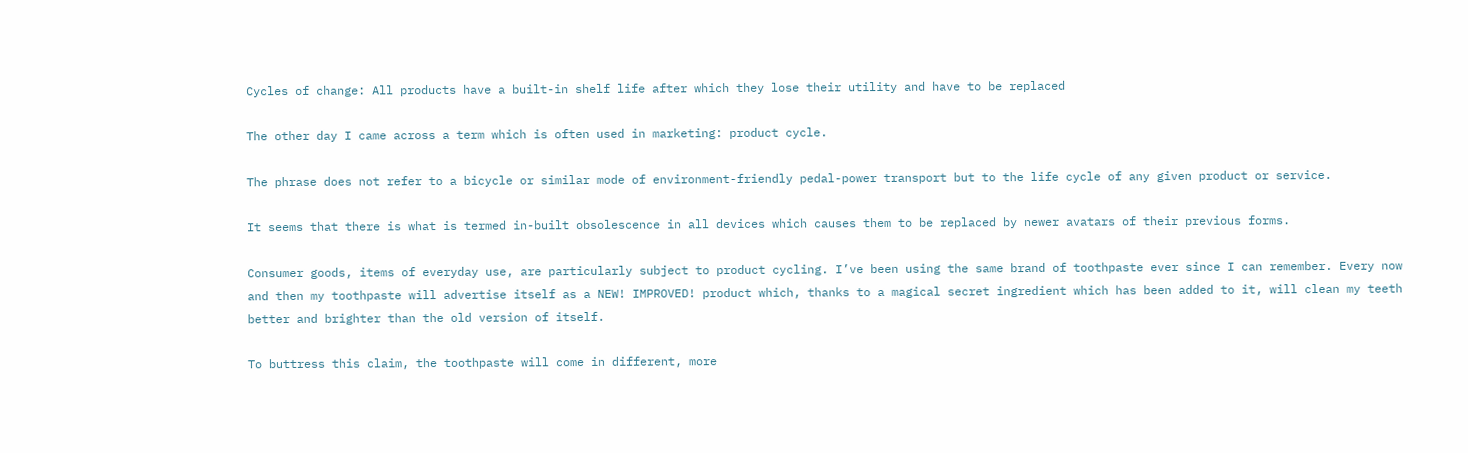Cycles of change: All products have a built-in shelf life after which they lose their utility and have to be replaced

The other day I came across a term which is often used in marketing: product cycle.

The phrase does not refer to a bicycle or similar mode of environment-friendly pedal-power transport but to the life cycle of any given product or service.

It seems that there is what is termed in-built obsolescence in all devices which causes them to be replaced by newer avatars of their previous forms.

Consumer goods, items of everyday use, are particularly subject to product cycling. I’ve been using the same brand of toothpaste ever since I can remember. Every now and then my toothpaste will advertise itself as a NEW! IMPROVED! product which, thanks to a magical secret ingredient which has been added to it, will clean my teeth better and brighter than the old version of itself.

To buttress this claim, the toothpaste will come in different, more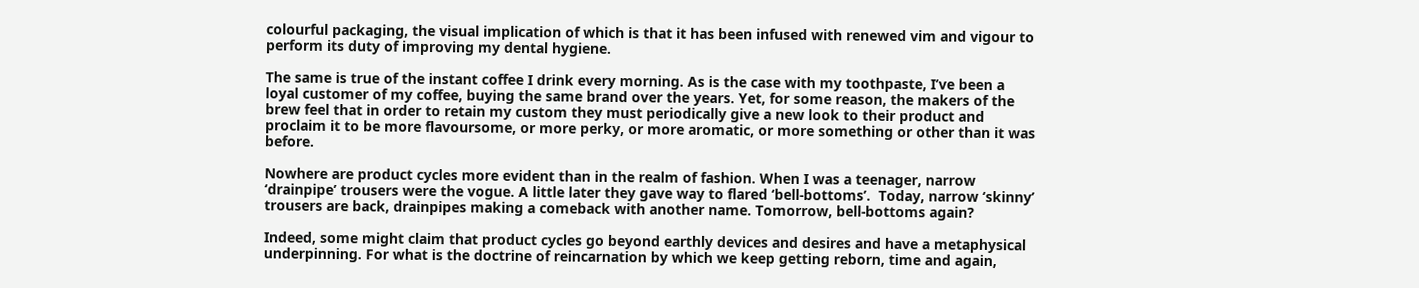colourful packaging, the visual implication of which is that it has been infused with renewed vim and vigour to perform its duty of improving my dental hygiene.

The same is true of the instant coffee I drink every morning. As is the case with my toothpaste, I’ve been a loyal customer of my coffee, buying the same brand over the years. Yet, for some reason, the makers of the brew feel that in order to retain my custom they must periodically give a new look to their product and proclaim it to be more flavoursome, or more perky, or more aromatic, or more something or other than it was before.

Nowhere are product cycles more evident than in the realm of fashion. When I was a teenager, narrow ‘drainpipe’ trousers were the vogue. A little later they gave way to flared ‘bell-bottoms’.  Today, narrow ‘skinny’ trousers are back, drainpipes making a comeback with another name. Tomorrow, bell-bottoms again?

Indeed, some might claim that product cycles go beyond earthly devices and desires and have a metaphysical underpinning. For what is the doctrine of reincarnation by which we keep getting reborn, time and again,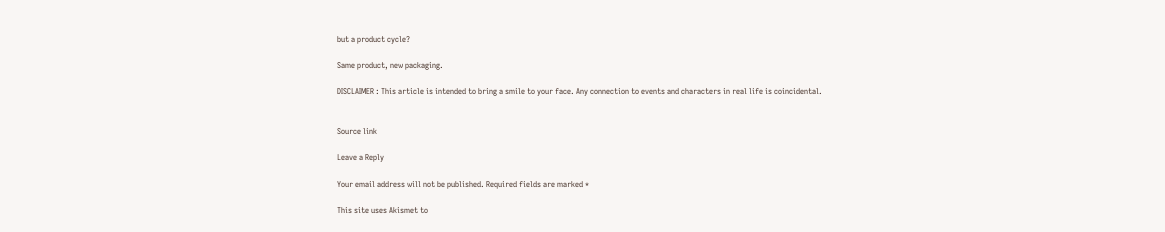but a product cycle?

Same product, new packaging.

DISCLAIMER : This article is intended to bring a smile to your face. Any connection to events and characters in real life is coincidental.


Source link

Leave a Reply

Your email address will not be published. Required fields are marked *

This site uses Akismet to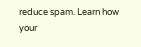reduce spam. Learn how your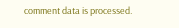comment data is processed.